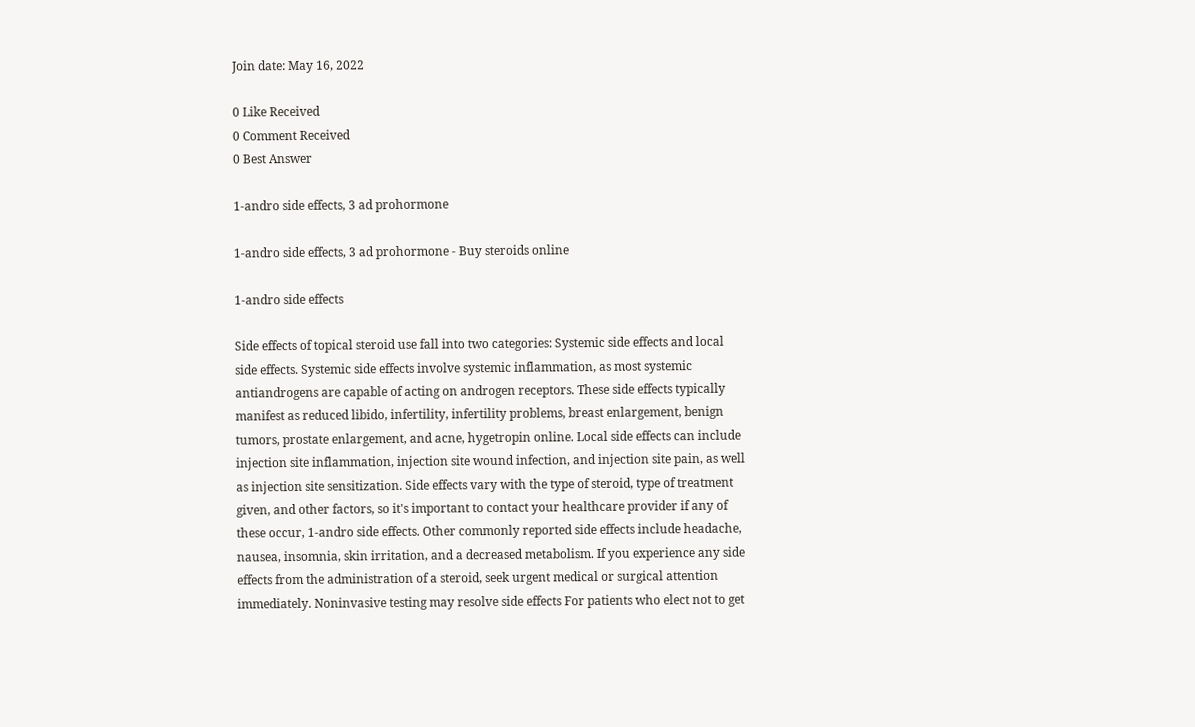Join date: May 16, 2022

0 Like Received
0 Comment Received
0 Best Answer

1-andro side effects, 3 ad prohormone

1-andro side effects, 3 ad prohormone - Buy steroids online

1-andro side effects

Side effects of topical steroid use fall into two categories: Systemic side effects and local side effects. Systemic side effects involve systemic inflammation, as most systemic antiandrogens are capable of acting on androgen receptors. These side effects typically manifest as reduced libido, infertility, infertility problems, breast enlargement, benign tumors, prostate enlargement, and acne, hygetropin online. Local side effects can include injection site inflammation, injection site wound infection, and injection site pain, as well as injection site sensitization. Side effects vary with the type of steroid, type of treatment given, and other factors, so it's important to contact your healthcare provider if any of these occur, 1-andro side effects. Other commonly reported side effects include headache, nausea, insomnia, skin irritation, and a decreased metabolism. If you experience any side effects from the administration of a steroid, seek urgent medical or surgical attention immediately. Noninvasive testing may resolve side effects For patients who elect not to get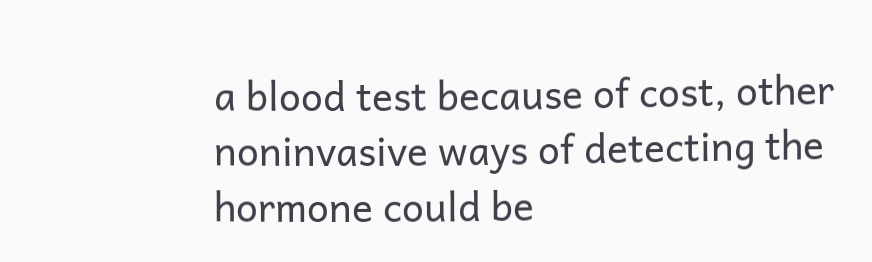a blood test because of cost, other noninvasive ways of detecting the hormone could be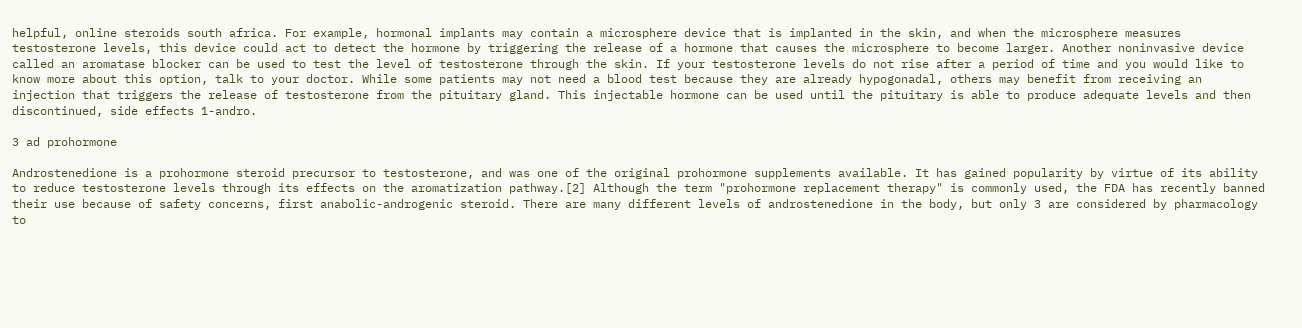helpful, online steroids south africa. For example, hormonal implants may contain a microsphere device that is implanted in the skin, and when the microsphere measures testosterone levels, this device could act to detect the hormone by triggering the release of a hormone that causes the microsphere to become larger. Another noninvasive device called an aromatase blocker can be used to test the level of testosterone through the skin. If your testosterone levels do not rise after a period of time and you would like to know more about this option, talk to your doctor. While some patients may not need a blood test because they are already hypogonadal, others may benefit from receiving an injection that triggers the release of testosterone from the pituitary gland. This injectable hormone can be used until the pituitary is able to produce adequate levels and then discontinued, side effects 1-andro.

3 ad prohormone

Androstenedione is a prohormone steroid precursor to testosterone, and was one of the original prohormone supplements available. It has gained popularity by virtue of its ability to reduce testosterone levels through its effects on the aromatization pathway.[2] Although the term "prohormone replacement therapy" is commonly used, the FDA has recently banned their use because of safety concerns, first anabolic-androgenic steroid. There are many different levels of androstenedione in the body, but only 3 are considered by pharmacology to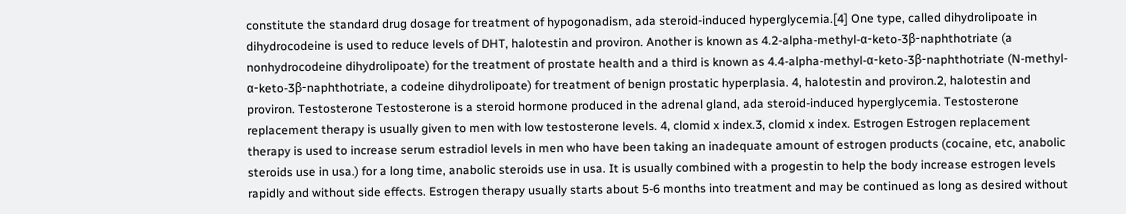constitute the standard drug dosage for treatment of hypogonadism, ada steroid-induced hyperglycemia.[4] One type, called dihydrolipoate in dihydrocodeine is used to reduce levels of DHT, halotestin and proviron. Another is known as 4.2-alpha-methyl-α-keto-3β-naphthotriate (a nonhydrocodeine dihydrolipoate) for the treatment of prostate health and a third is known as 4.4-alpha-methyl-α-keto-3β-naphthotriate (N-methyl-α-keto-3β-naphthotriate, a codeine dihydrolipoate) for treatment of benign prostatic hyperplasia. 4, halotestin and proviron.2, halotestin and proviron. Testosterone Testosterone is a steroid hormone produced in the adrenal gland, ada steroid-induced hyperglycemia. Testosterone replacement therapy is usually given to men with low testosterone levels. 4, clomid x index.3, clomid x index. Estrogen Estrogen replacement therapy is used to increase serum estradiol levels in men who have been taking an inadequate amount of estrogen products (cocaine, etc, anabolic steroids use in usa.) for a long time, anabolic steroids use in usa. It is usually combined with a progestin to help the body increase estrogen levels rapidly and without side effects. Estrogen therapy usually starts about 5-6 months into treatment and may be continued as long as desired without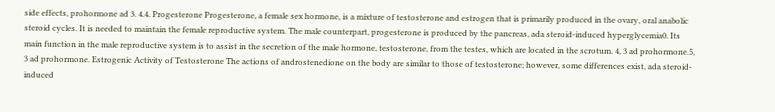side effects, prohormone ad 3. 4.4. Progesterone Progesterone, a female sex hormone, is a mixture of testosterone and estrogen that is primarily produced in the ovary, oral anabolic steroid cycles. It is needed to maintain the female reproductive system. The male counterpart, progesterone is produced by the pancreas, ada steroid-induced hyperglycemia0. Its main function in the male reproductive system is to assist in the secretion of the male hormone, testosterone, from the testes, which are located in the scrotum. 4, 3 ad prohormone.5, 3 ad prohormone. Estrogenic Activity of Testosterone The actions of androstenedione on the body are similar to those of testosterone; however, some differences exist, ada steroid-induced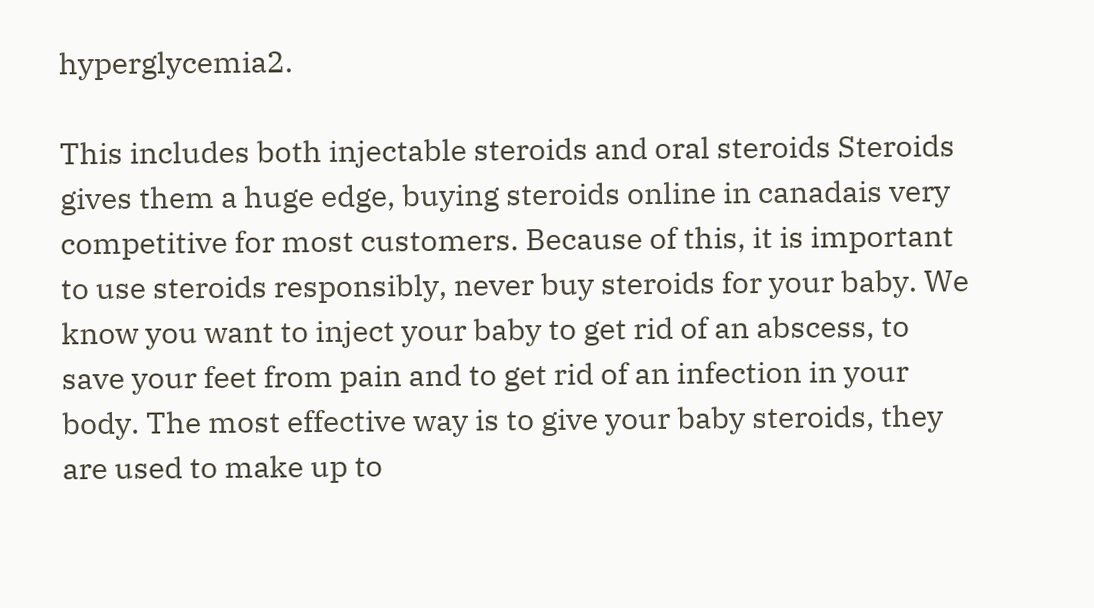hyperglycemia2.

This includes both injectable steroids and oral steroids Steroids gives them a huge edge, buying steroids online in canadais very competitive for most customers. Because of this, it is important to use steroids responsibly, never buy steroids for your baby. We know you want to inject your baby to get rid of an abscess, to save your feet from pain and to get rid of an infection in your body. The most effective way is to give your baby steroids, they are used to make up to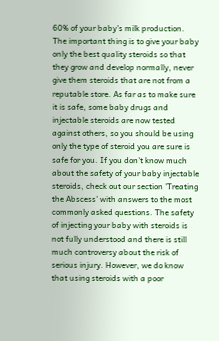60% of your baby's milk production. The important thing is to give your baby only the best quality steroids so that they grow and develop normally, never give them steroids that are not from a reputable store. As far as to make sure it is safe, some baby drugs and injectable steroids are now tested against others, so you should be using only the type of steroid you are sure is safe for you. If you don't know much about the safety of your baby injectable steroids, check out our section 'Treating the Abscess' with answers to the most commonly asked questions. The safety of injecting your baby with steroids is not fully understood and there is still much controversy about the risk of serious injury. However, we do know that using steroids with a poor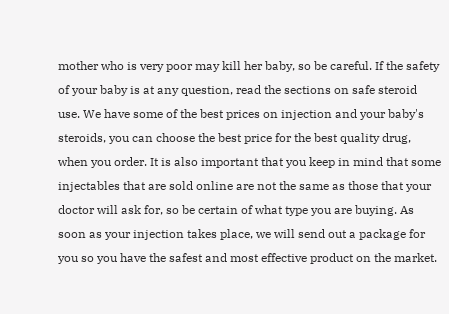mother who is very poor may kill her baby, so be careful. If the safety of your baby is at any question, read the sections on safe steroid use. We have some of the best prices on injection and your baby's steroids, you can choose the best price for the best quality drug, when you order. It is also important that you keep in mind that some injectables that are sold online are not the same as those that your doctor will ask for, so be certain of what type you are buying. As soon as your injection takes place, we will send out a package for you so you have the safest and most effective product on the market.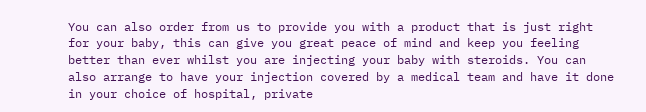You can also order from us to provide you with a product that is just right for your baby, this can give you great peace of mind and keep you feeling better than ever whilst you are injecting your baby with steroids. You can also arrange to have your injection covered by a medical team and have it done in your choice of hospital, private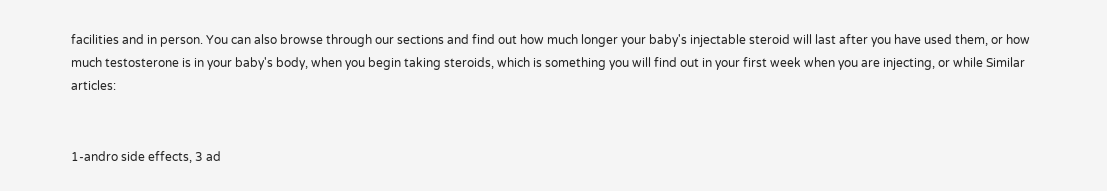facilities and in person. You can also browse through our sections and find out how much longer your baby's injectable steroid will last after you have used them, or how much testosterone is in your baby's body, when you begin taking steroids, which is something you will find out in your first week when you are injecting, or while Similar articles:


1-andro side effects, 3 ad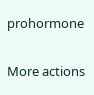prohormone

More actions